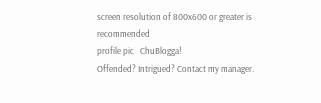screen resolution of 800x600 or greater is recommended
profile pic   ChuBlogga!
Offended? Intrigued? Contact my manager.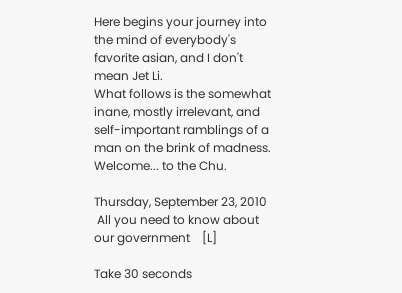Here begins your journey into the mind of everybody's favorite asian, and I don't mean Jet Li.
What follows is the somewhat inane, mostly irrelevant, and self-important ramblings of a man on the brink of madness.
Welcome... to the Chu.

Thursday, September 23, 2010
 All you need to know about our government    [L]

Take 30 seconds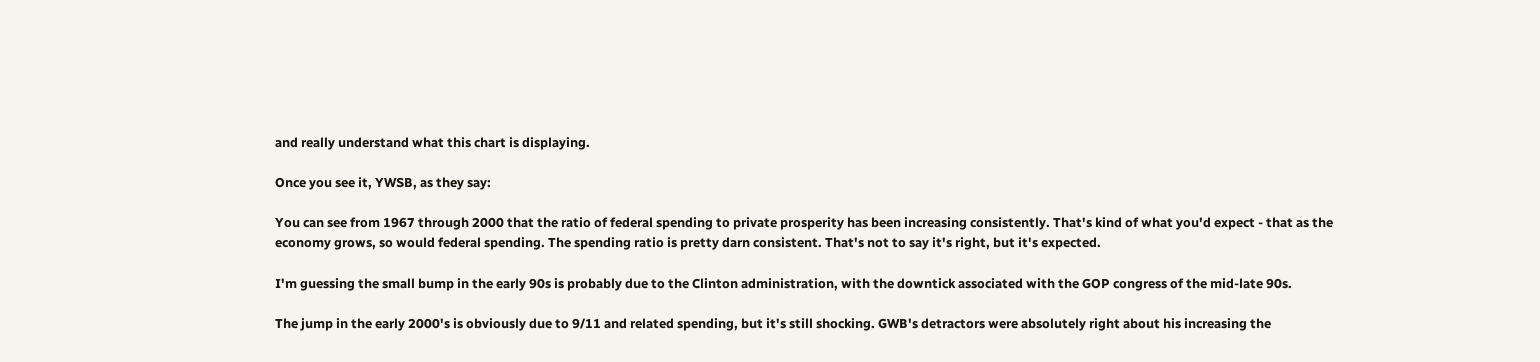and really understand what this chart is displaying.

Once you see it, YWSB, as they say:

You can see from 1967 through 2000 that the ratio of federal spending to private prosperity has been increasing consistently. That's kind of what you'd expect - that as the economy grows, so would federal spending. The spending ratio is pretty darn consistent. That's not to say it's right, but it's expected.

I'm guessing the small bump in the early 90s is probably due to the Clinton administration, with the downtick associated with the GOP congress of the mid-late 90s.

The jump in the early 2000's is obviously due to 9/11 and related spending, but it's still shocking. GWB's detractors were absolutely right about his increasing the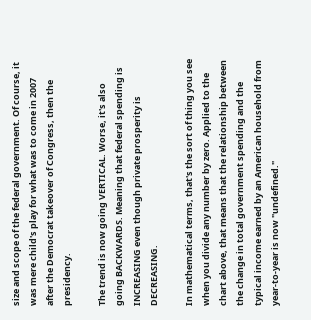size and scope of the federal government. Of course, it was mere child's play for what was to come in 2007 after the Democrat takeover of Congress, then the presidency.

The trend is now going VERTICAL. Worse, it's also going BACKWARDS. Meaning that federal spending is INCREASING even though private prosperity is DECREASING.

In mathematical terms, that's the sort of thing you see when you divide any number by zero. Applied to the chart above, that means that the relationship between the change in total government spending and the typical income earned by an American household from year-to-year is now "undefined."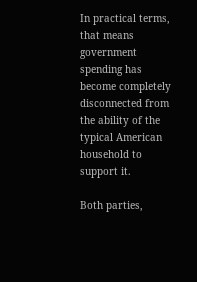In practical terms, that means government spending has become completely disconnected from the ability of the typical American household to support it.

Both parties,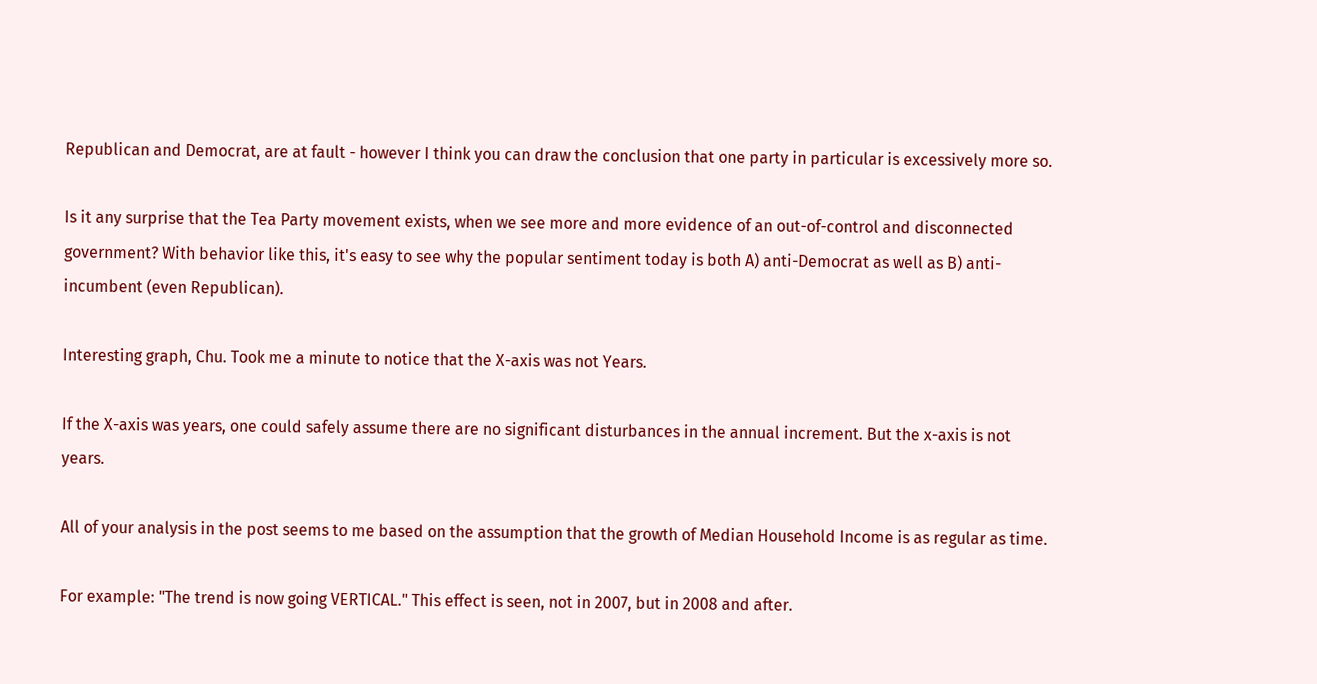Republican and Democrat, are at fault - however I think you can draw the conclusion that one party in particular is excessively more so.

Is it any surprise that the Tea Party movement exists, when we see more and more evidence of an out-of-control and disconnected government? With behavior like this, it's easy to see why the popular sentiment today is both A) anti-Democrat as well as B) anti-incumbent (even Republican).

Interesting graph, Chu. Took me a minute to notice that the X-axis was not Years.

If the X-axis was years, one could safely assume there are no significant disturbances in the annual increment. But the x-axis is not years.

All of your analysis in the post seems to me based on the assumption that the growth of Median Household Income is as regular as time.

For example: "The trend is now going VERTICAL." This effect is seen, not in 2007, but in 2008 and after.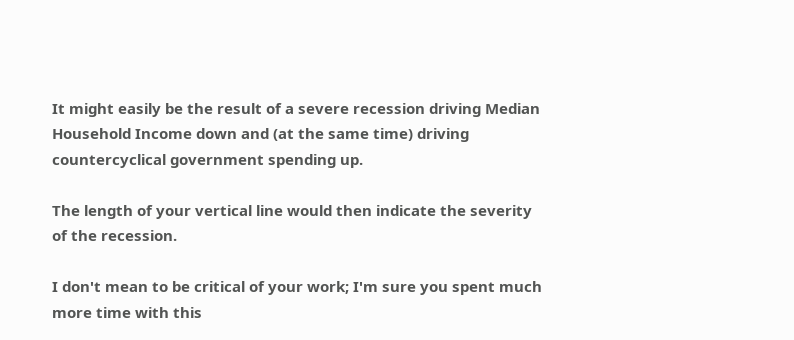It might easily be the result of a severe recession driving Median Household Income down and (at the same time) driving countercyclical government spending up.

The length of your vertical line would then indicate the severity of the recession.

I don't mean to be critical of your work; I'm sure you spent much more time with this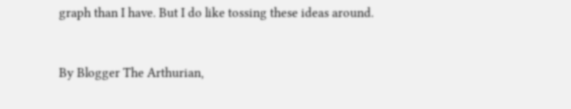graph than I have. But I do like tossing these ideas around.


By Blogger The Arthurian,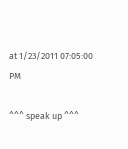at 1/23/2011 07:05:00 PM

^^^ speak up ^^^